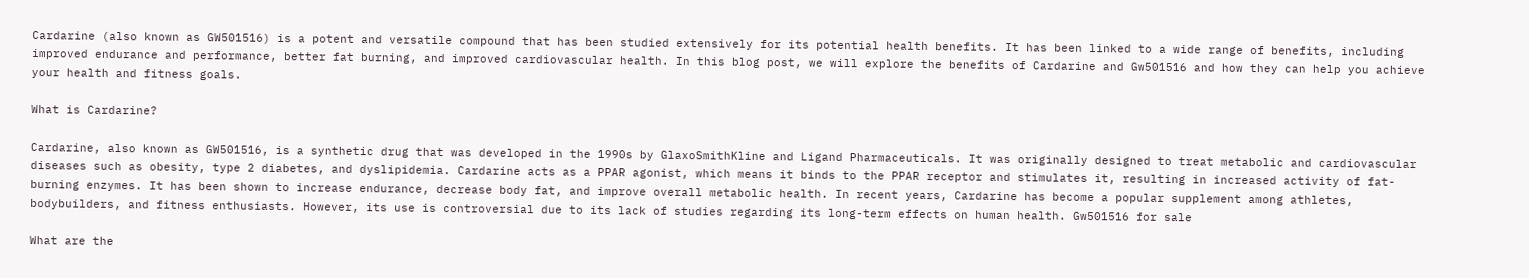Cardarine (also known as GW501516) is a potent and versatile compound that has been studied extensively for its potential health benefits. It has been linked to a wide range of benefits, including improved endurance and performance, better fat burning, and improved cardiovascular health. In this blog post, we will explore the benefits of Cardarine and Gw501516 and how they can help you achieve your health and fitness goals.

What is Cardarine?

Cardarine, also known as GW501516, is a synthetic drug that was developed in the 1990s by GlaxoSmithKline and Ligand Pharmaceuticals. It was originally designed to treat metabolic and cardiovascular diseases such as obesity, type 2 diabetes, and dyslipidemia. Cardarine acts as a PPAR agonist, which means it binds to the PPAR receptor and stimulates it, resulting in increased activity of fat-burning enzymes. It has been shown to increase endurance, decrease body fat, and improve overall metabolic health. In recent years, Cardarine has become a popular supplement among athletes, bodybuilders, and fitness enthusiasts. However, its use is controversial due to its lack of studies regarding its long-term effects on human health. Gw501516 for sale

What are the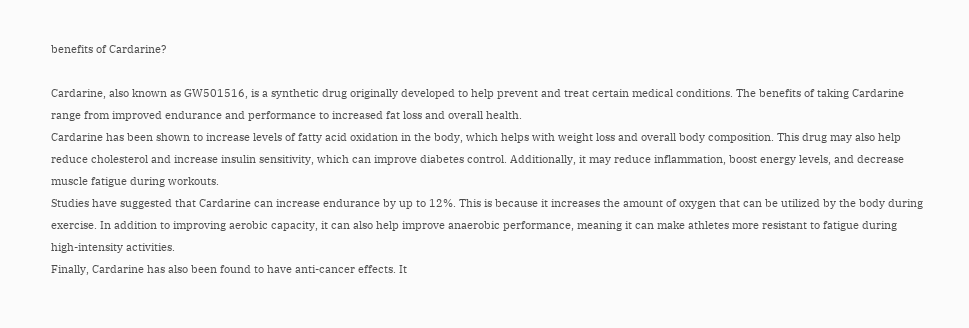benefits of Cardarine?

Cardarine, also known as GW501516, is a synthetic drug originally developed to help prevent and treat certain medical conditions. The benefits of taking Cardarine range from improved endurance and performance to increased fat loss and overall health.
Cardarine has been shown to increase levels of fatty acid oxidation in the body, which helps with weight loss and overall body composition. This drug may also help reduce cholesterol and increase insulin sensitivity, which can improve diabetes control. Additionally, it may reduce inflammation, boost energy levels, and decrease muscle fatigue during workouts.
Studies have suggested that Cardarine can increase endurance by up to 12%. This is because it increases the amount of oxygen that can be utilized by the body during exercise. In addition to improving aerobic capacity, it can also help improve anaerobic performance, meaning it can make athletes more resistant to fatigue during high-intensity activities.
Finally, Cardarine has also been found to have anti-cancer effects. It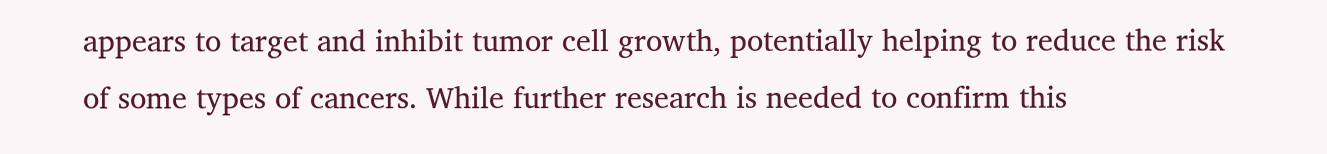appears to target and inhibit tumor cell growth, potentially helping to reduce the risk of some types of cancers. While further research is needed to confirm this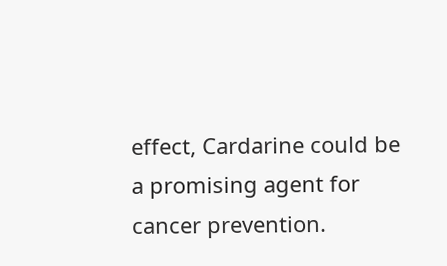effect, Cardarine could be a promising agent for cancer prevention.